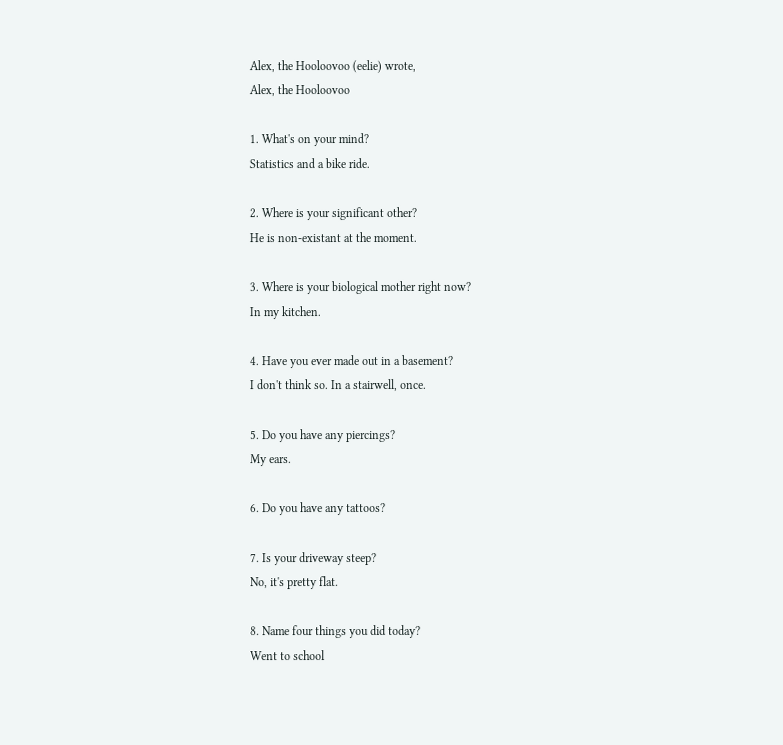Alex, the Hooloovoo (eelie) wrote,
Alex, the Hooloovoo

1. What's on your mind?
Statistics and a bike ride.

2. Where is your significant other?
He is non-existant at the moment.

3. Where is your biological mother right now?
In my kitchen.

4. Have you ever made out in a basement?
I don't think so. In a stairwell, once.

5. Do you have any piercings?
My ears.

6. Do you have any tattoos?

7. Is your driveway steep?
No, it's pretty flat.

8. Name four things you did today?
Went to school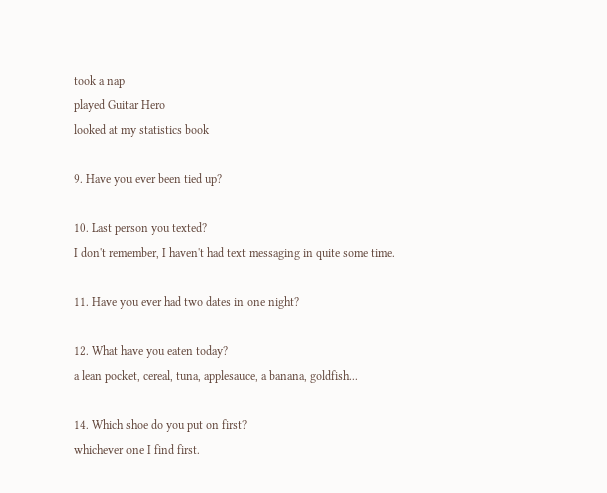took a nap
played Guitar Hero
looked at my statistics book

9. Have you ever been tied up?

10. Last person you texted?
I don't remember, I haven't had text messaging in quite some time.

11. Have you ever had two dates in one night?

12. What have you eaten today?
a lean pocket, cereal, tuna, applesauce, a banana, goldfish...

14. Which shoe do you put on first?
whichever one I find first.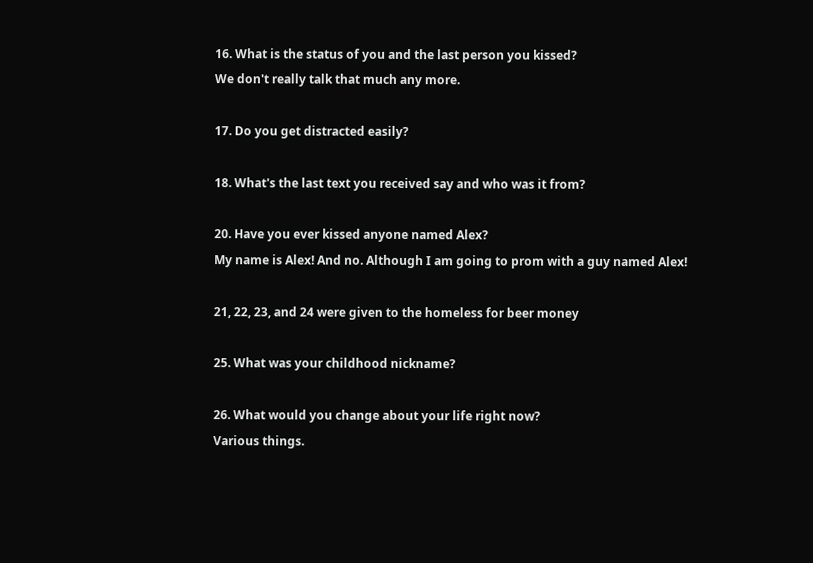16. What is the status of you and the last person you kissed?
We don't really talk that much any more.

17. Do you get distracted easily?

18. What's the last text you received say and who was it from?

20. Have you ever kissed anyone named Alex?
My name is Alex! And no. Although I am going to prom with a guy named Alex!

21, 22, 23, and 24 were given to the homeless for beer money

25. What was your childhood nickname?

26. What would you change about your life right now?
Various things.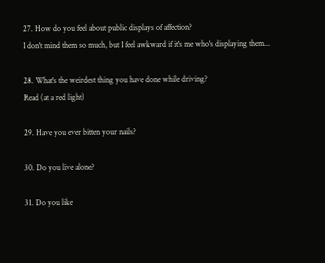27. How do you feel about public displays of affection?
I don't mind them so much, but I feel awkward if it's me who's displaying them...

28. What's the weirdest thing you have done while driving?
Read (at a red light)

29. Have you ever bitten your nails?

30. Do you live alone?

31. Do you like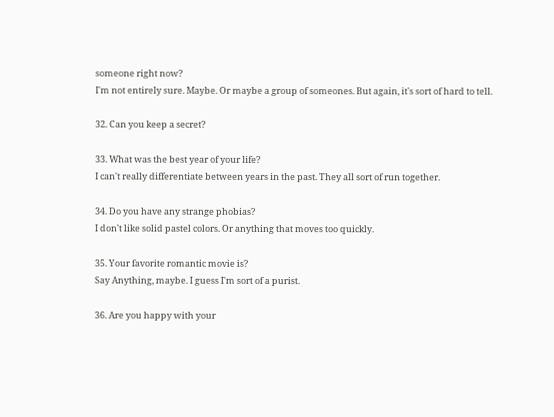someone right now?
I'm not entirely sure. Maybe. Or maybe a group of someones. But again, it's sort of hard to tell.

32. Can you keep a secret?

33. What was the best year of your life?
I can't really differentiate between years in the past. They all sort of run together.

34. Do you have any strange phobias?
I don't like solid pastel colors. Or anything that moves too quickly.

35. Your favorite romantic movie is?
Say Anything, maybe. I guess I'm sort of a purist.

36. Are you happy with your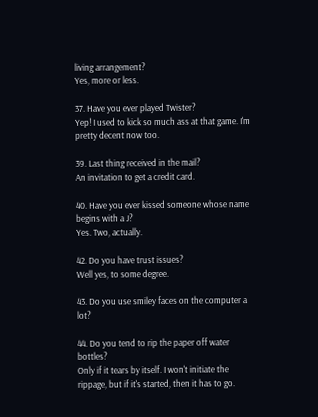living arrangement?
Yes, more or less.

37. Have you ever played Twister?
Yep! I used to kick so much ass at that game. I'm pretty decent now too.

39. Last thing received in the mail?
An invitation to get a credit card.

40. Have you ever kissed someone whose name begins with a J?
Yes. Two, actually.

42. Do you have trust issues?
Well yes, to some degree.

43. Do you use smiley faces on the computer a lot?

44. Do you tend to rip the paper off water bottles?
Only if it tears by itself. I won't initiate the rippage, but if it's started, then it has to go.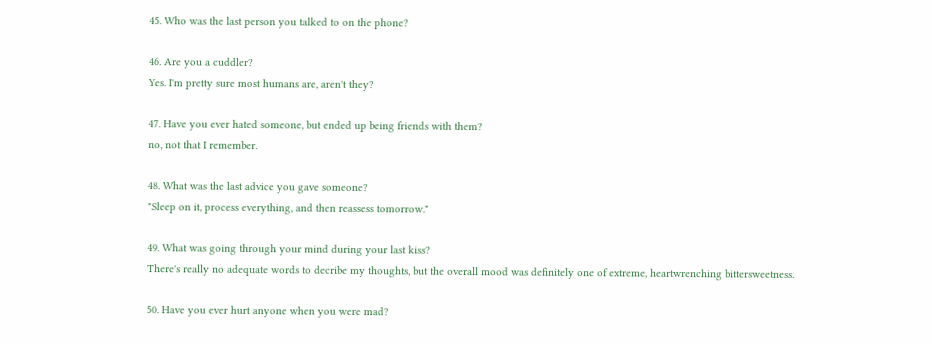45. Who was the last person you talked to on the phone?

46. Are you a cuddler?
Yes. I'm pretty sure most humans are, aren't they?

47. Have you ever hated someone, but ended up being friends with them?
no, not that I remember.

48. What was the last advice you gave someone?
"Sleep on it, process everything, and then reassess tomorrow."

49. What was going through your mind during your last kiss?
There's really no adequate words to decribe my thoughts, but the overall mood was definitely one of extreme, heartwrenching bittersweetness.

50. Have you ever hurt anyone when you were mad?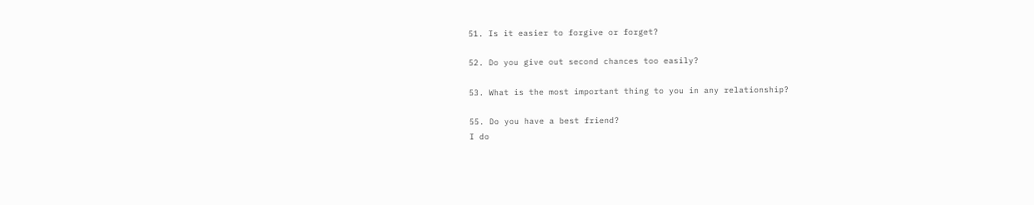51. Is it easier to forgive or forget?

52. Do you give out second chances too easily?

53. What is the most important thing to you in any relationship?

55. Do you have a best friend?
I do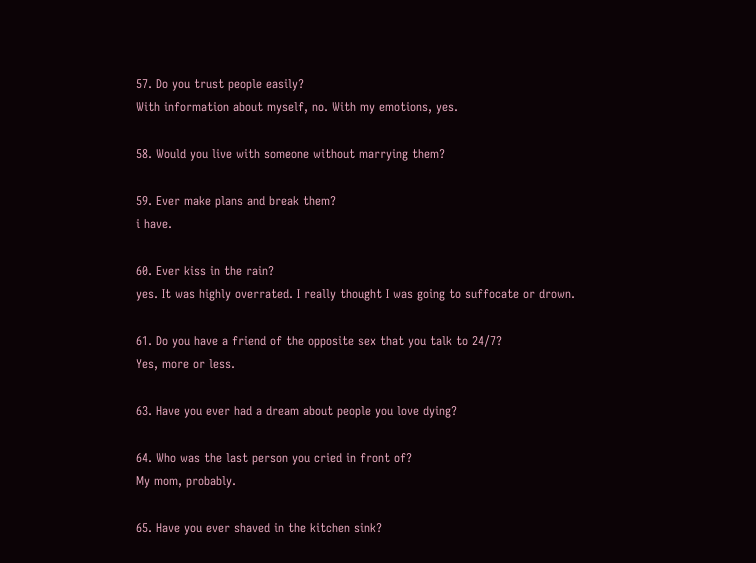57. Do you trust people easily?
With information about myself, no. With my emotions, yes.

58. Would you live with someone without marrying them?

59. Ever make plans and break them?
i have.

60. Ever kiss in the rain?
yes. It was highly overrated. I really thought I was going to suffocate or drown.

61. Do you have a friend of the opposite sex that you talk to 24/7?
Yes, more or less.

63. Have you ever had a dream about people you love dying?

64. Who was the last person you cried in front of?
My mom, probably.

65. Have you ever shaved in the kitchen sink?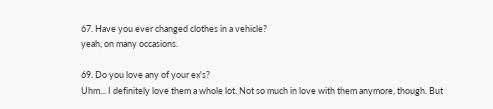67. Have you ever changed clothes in a vehicle?
yeah, on many occasions.

69. Do you love any of your ex's?
Uhm... I definitely love them a whole lot. Not so much in love with them anymore, though. But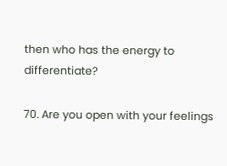then who has the energy to differentiate?

70. Are you open with your feelings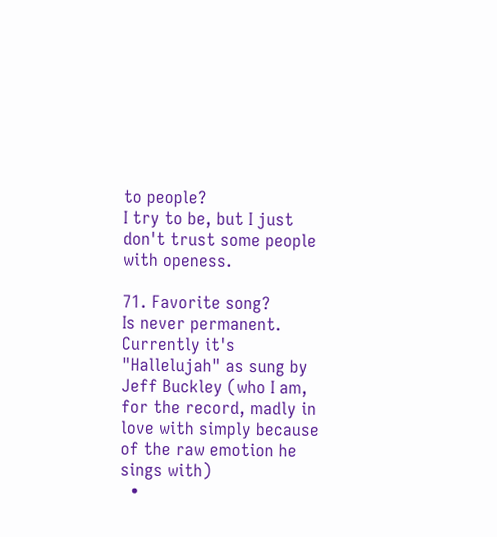to people?
I try to be, but I just don't trust some people with openess.

71. Favorite song?
Is never permanent. Currently it's "Hallelujah" as sung by Jeff Buckley (who I am, for the record, madly in love with simply because of the raw emotion he sings with)
  •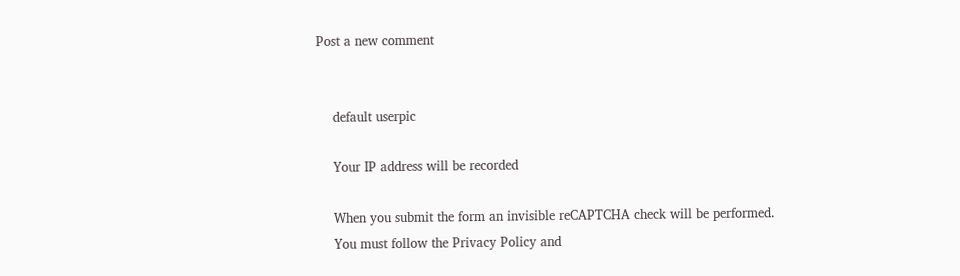Post a new comment


    default userpic

    Your IP address will be recorded

    When you submit the form an invisible reCAPTCHA check will be performed.
    You must follow the Privacy Policy and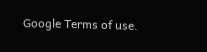Google Terms of use.